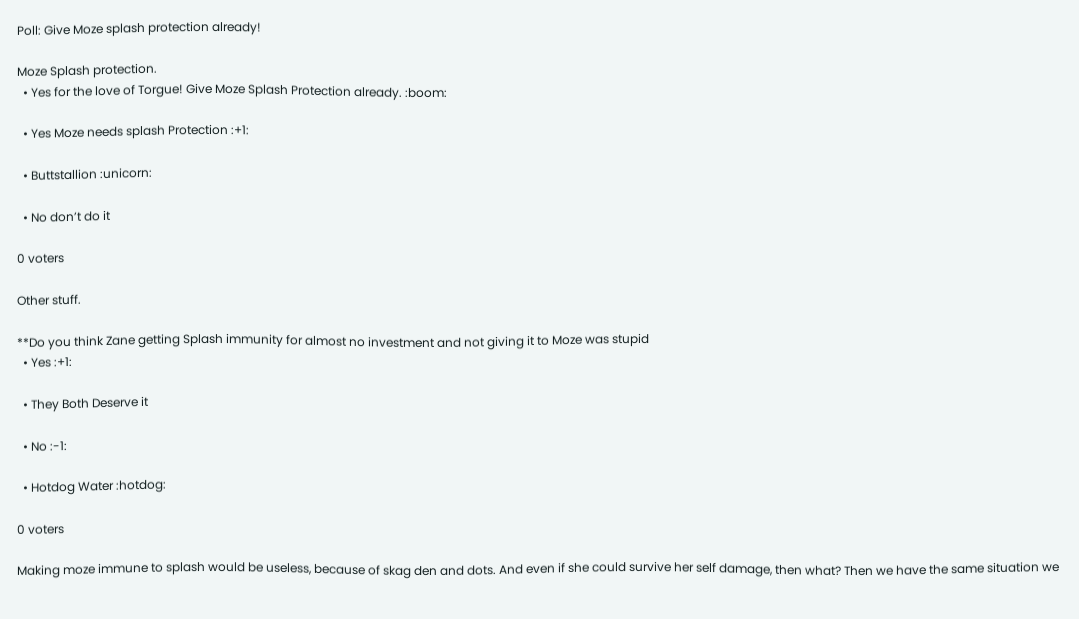Poll: Give Moze splash protection already!

Moze Splash protection.
  • Yes for the love of Torgue! Give Moze Splash Protection already. :boom:

  • Yes Moze needs splash Protection :+1:

  • Buttstallion :unicorn:

  • No don’t do it

0 voters

Other stuff.

**Do you think Zane getting Splash immunity for almost no investment and not giving it to Moze was stupid
  • Yes :+1:

  • They Both Deserve it

  • No :-1:

  • Hotdog Water :hotdog:

0 voters

Making moze immune to splash would be useless, because of skag den and dots. And even if she could survive her self damage, then what? Then we have the same situation we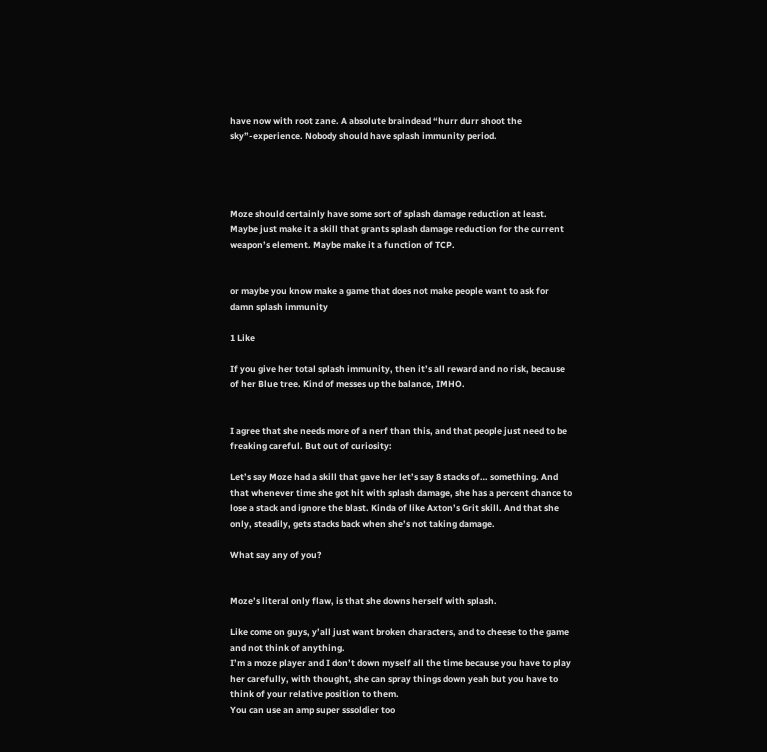have now with root zane. A absolute braindead “hurr durr shoot the sky”-experience. Nobody should have splash immunity period.




Moze should certainly have some sort of splash damage reduction at least. Maybe just make it a skill that grants splash damage reduction for the current weapon’s element. Maybe make it a function of TCP.


or maybe you know make a game that does not make people want to ask for damn splash immunity

1 Like

If you give her total splash immunity, then it’s all reward and no risk, because of her Blue tree. Kind of messes up the balance, IMHO.


I agree that she needs more of a nerf than this, and that people just need to be freaking careful. But out of curiosity:

Let’s say Moze had a skill that gave her let’s say 8 stacks of… something. And that whenever time she got hit with splash damage, she has a percent chance to lose a stack and ignore the blast. Kinda of like Axton’s Grit skill. And that she only, steadily, gets stacks back when she’s not taking damage.

What say any of you?


Moze’s literal only flaw, is that she downs herself with splash.

Like come on guys, y’all just want broken characters, and to cheese to the game and not think of anything.
I’m a moze player and I don’t down myself all the time because you have to play her carefully, with thought, she can spray things down yeah but you have to think of your relative position to them.
You can use an amp super sssoldier too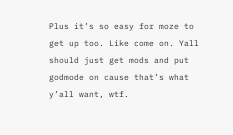Plus it’s so easy for moze to get up too. Like come on. Yall should just get mods and put godmode on cause that’s what y’all want, wtf.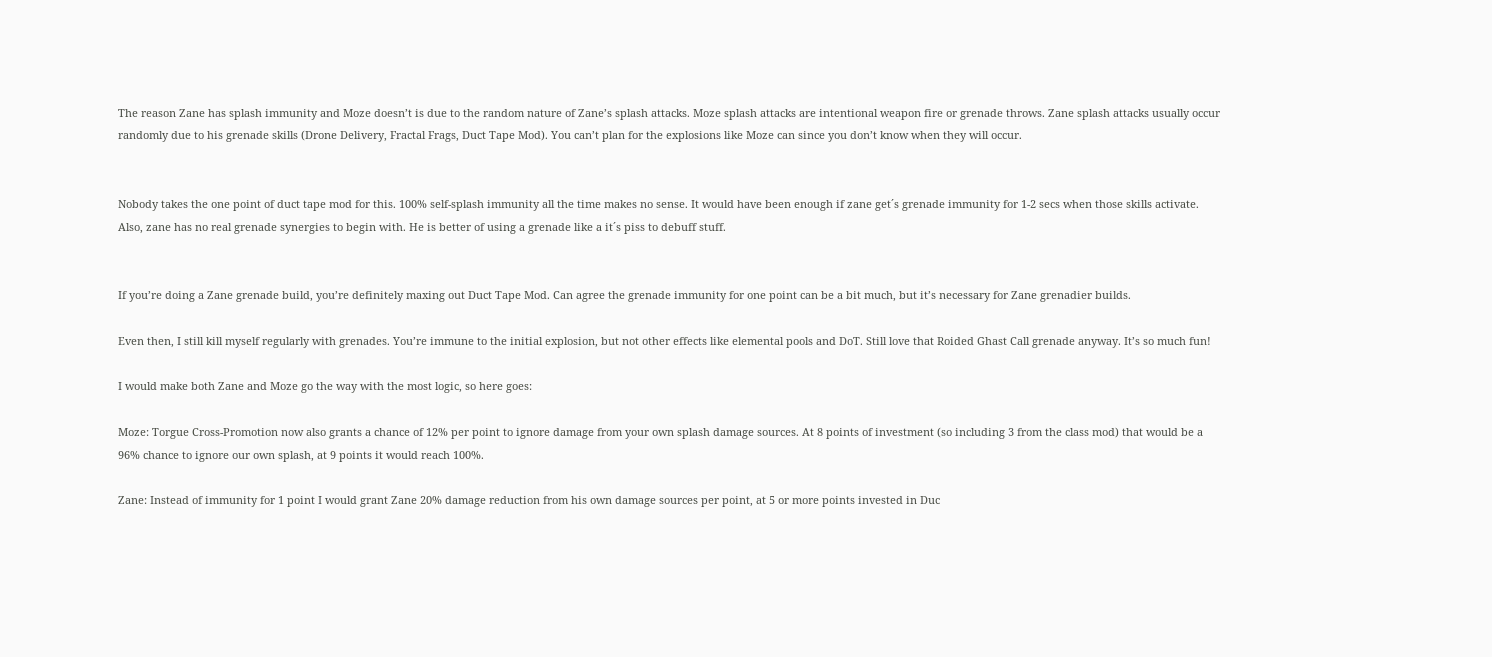The reason Zane has splash immunity and Moze doesn’t is due to the random nature of Zane’s splash attacks. Moze splash attacks are intentional weapon fire or grenade throws. Zane splash attacks usually occur randomly due to his grenade skills (Drone Delivery, Fractal Frags, Duct Tape Mod). You can’t plan for the explosions like Moze can since you don’t know when they will occur.


Nobody takes the one point of duct tape mod for this. 100% self-splash immunity all the time makes no sense. It would have been enough if zane get´s grenade immunity for 1-2 secs when those skills activate. Also, zane has no real grenade synergies to begin with. He is better of using a grenade like a it´s piss to debuff stuff.


If you’re doing a Zane grenade build, you’re definitely maxing out Duct Tape Mod. Can agree the grenade immunity for one point can be a bit much, but it’s necessary for Zane grenadier builds.

Even then, I still kill myself regularly with grenades. You’re immune to the initial explosion, but not other effects like elemental pools and DoT. Still love that Roided Ghast Call grenade anyway. It’s so much fun!

I would make both Zane and Moze go the way with the most logic, so here goes:

Moze: Torgue Cross-Promotion now also grants a chance of 12% per point to ignore damage from your own splash damage sources. At 8 points of investment (so including 3 from the class mod) that would be a 96% chance to ignore our own splash, at 9 points it would reach 100%.

Zane: Instead of immunity for 1 point I would grant Zane 20% damage reduction from his own damage sources per point, at 5 or more points invested in Duc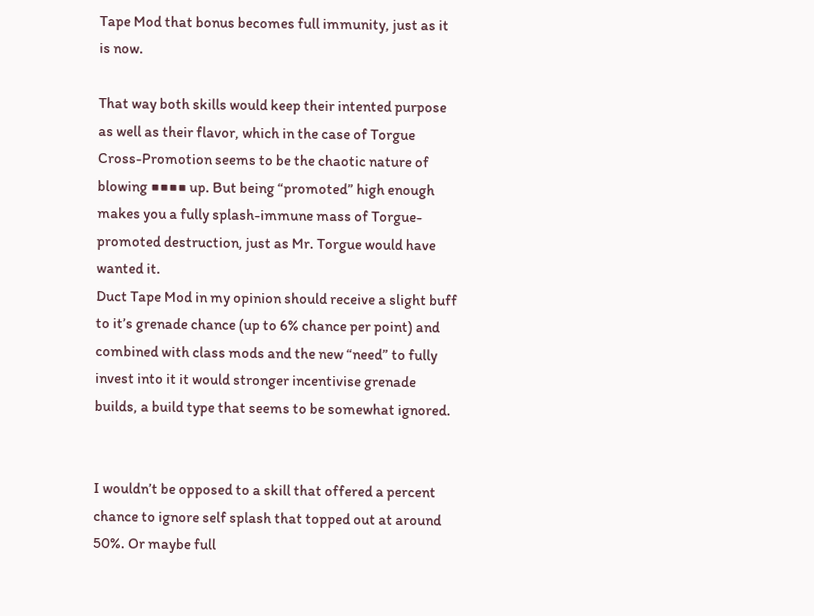Tape Mod that bonus becomes full immunity, just as it is now.

That way both skills would keep their intented purpose as well as their flavor, which in the case of Torgue Cross-Promotion seems to be the chaotic nature of blowing ■■■■ up. But being “promoted” high enough makes you a fully splash-immune mass of Torgue-promoted destruction, just as Mr. Torgue would have wanted it.
Duct Tape Mod in my opinion should receive a slight buff to it’s grenade chance (up to 6% chance per point) and combined with class mods and the new “need” to fully invest into it it would stronger incentivise grenade builds, a build type that seems to be somewhat ignored.


I wouldn’t be opposed to a skill that offered a percent chance to ignore self splash that topped out at around 50%. Or maybe full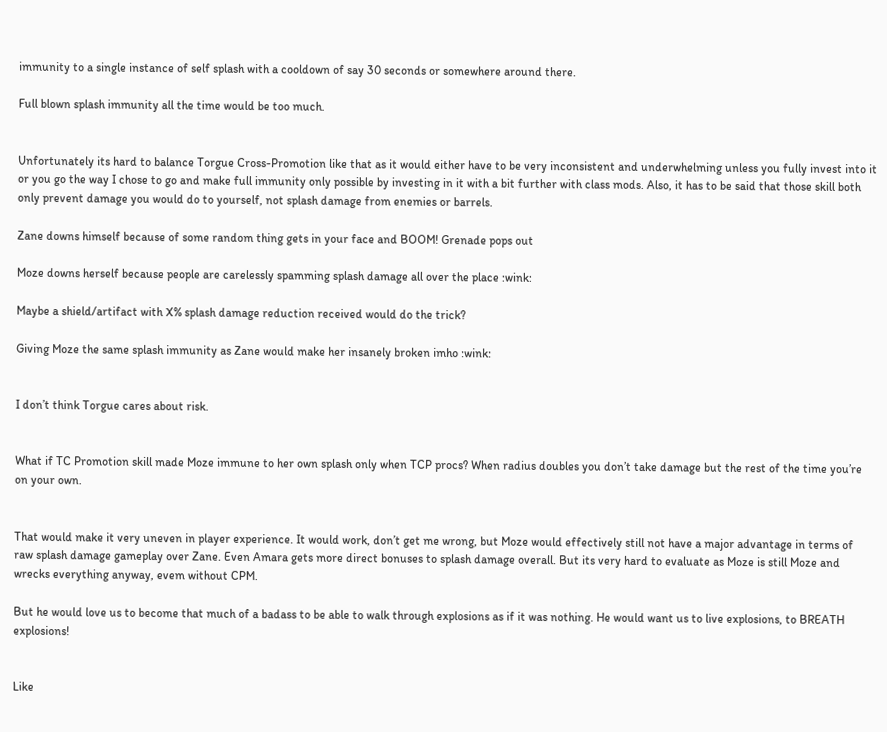immunity to a single instance of self splash with a cooldown of say 30 seconds or somewhere around there.

Full blown splash immunity all the time would be too much.


Unfortunately its hard to balance Torgue Cross-Promotion like that as it would either have to be very inconsistent and underwhelming unless you fully invest into it or you go the way I chose to go and make full immunity only possible by investing in it with a bit further with class mods. Also, it has to be said that those skill both only prevent damage you would do to yourself, not splash damage from enemies or barrels.

Zane downs himself because of some random thing gets in your face and BOOM! Grenade pops out

Moze downs herself because people are carelessly spamming splash damage all over the place :wink:

Maybe a shield/artifact with X% splash damage reduction received would do the trick?

Giving Moze the same splash immunity as Zane would make her insanely broken imho :wink:


I don’t think Torgue cares about risk.


What if TC Promotion skill made Moze immune to her own splash only when TCP procs? When radius doubles you don’t take damage but the rest of the time you’re on your own.


That would make it very uneven in player experience. It would work, don’t get me wrong, but Moze would effectively still not have a major advantage in terms of raw splash damage gameplay over Zane. Even Amara gets more direct bonuses to splash damage overall. But its very hard to evaluate as Moze is still Moze and wrecks everything anyway, evem without CPM.

But he would love us to become that much of a badass to be able to walk through explosions as if it was nothing. He would want us to live explosions, to BREATH explosions!


Like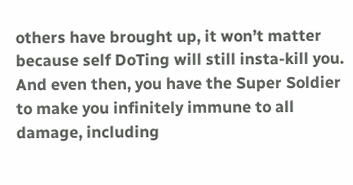others have brought up, it won’t matter because self DoTing will still insta-kill you. And even then, you have the Super Soldier to make you infinitely immune to all damage, including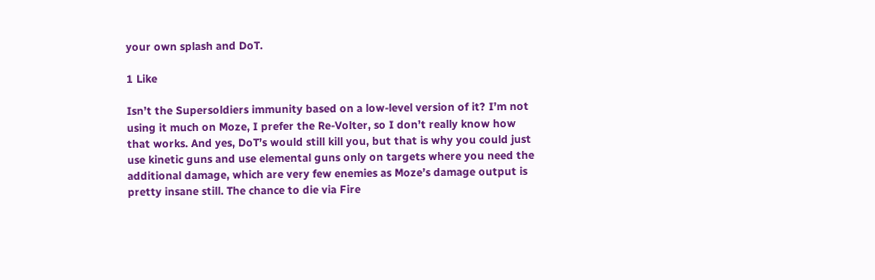your own splash and DoT.

1 Like

Isn’t the Supersoldiers immunity based on a low-level version of it? I’m not using it much on Moze, I prefer the Re-Volter, so I don’t really know how that works. And yes, DoT’s would still kill you, but that is why you could just use kinetic guns and use elemental guns only on targets where you need the additional damage, which are very few enemies as Moze’s damage output is pretty insane still. The chance to die via Fire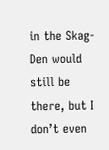in the Skag-Den would still be there, but I don’t even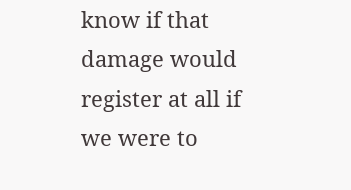know if that damage would register at all if we were to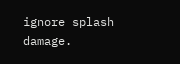ignore splash damage.